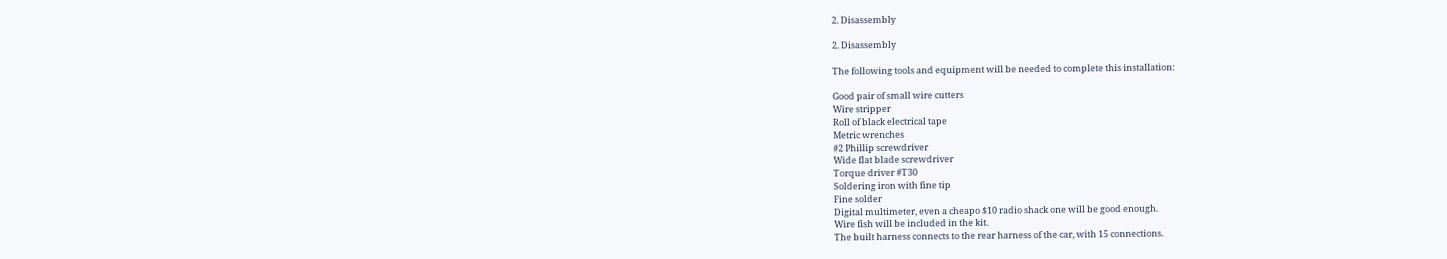2. Disassembly

2. Disassembly

The following tools and equipment will be needed to complete this installation:

Good pair of small wire cutters
Wire stripper
Roll of black electrical tape
Metric wrenches
#2 Phillip screwdriver
Wide flat blade screwdriver
Torque driver #T30
Soldering iron with fine tip
Fine solder
Digital multimeter, even a cheapo $10 radio shack one will be good enough.
Wire fish will be included in the kit.
The built harness connects to the rear harness of the car, with 15 connections.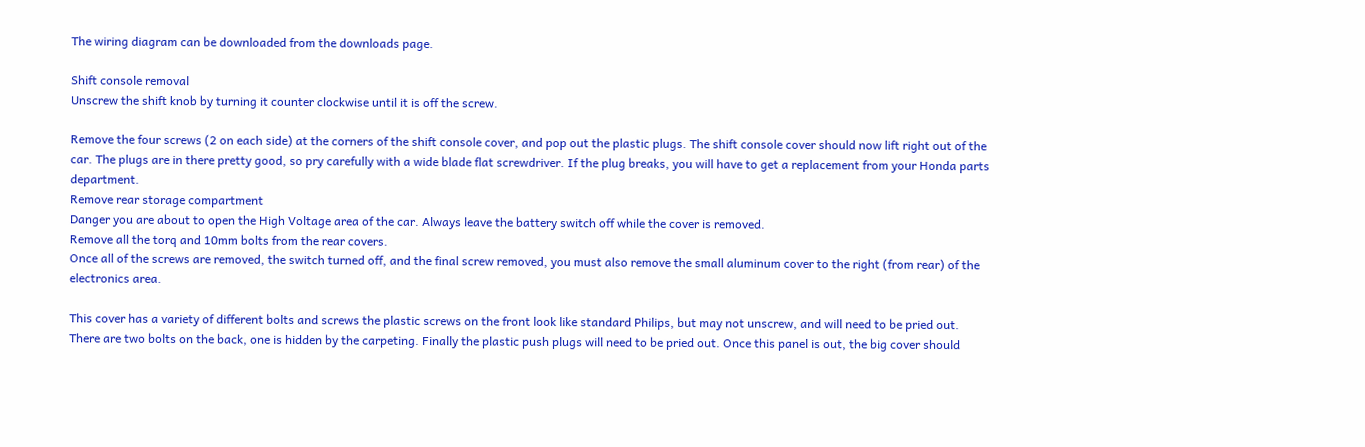The wiring diagram can be downloaded from the downloads page.

Shift console removal
Unscrew the shift knob by turning it counter clockwise until it is off the screw.

Remove the four screws (2 on each side) at the corners of the shift console cover, and pop out the plastic plugs. The shift console cover should now lift right out of the car. The plugs are in there pretty good, so pry carefully with a wide blade flat screwdriver. If the plug breaks, you will have to get a replacement from your Honda parts department.
Remove rear storage compartment
Danger you are about to open the High Voltage area of the car. Always leave the battery switch off while the cover is removed.
Remove all the torq and 10mm bolts from the rear covers.
Once all of the screws are removed, the switch turned off, and the final screw removed, you must also remove the small aluminum cover to the right (from rear) of the electronics area.

This cover has a variety of different bolts and screws the plastic screws on the front look like standard Philips, but may not unscrew, and will need to be pried out. There are two bolts on the back, one is hidden by the carpeting. Finally the plastic push plugs will need to be pried out. Once this panel is out, the big cover should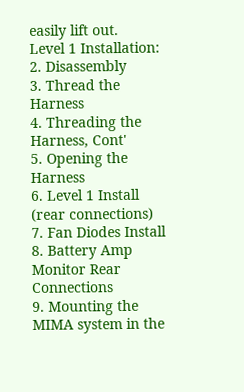easily lift out.
Level 1 Installation:
2. Disassembly
3. Thread the Harness
4. Threading the Harness, Cont'
5. Opening the Harness
6. Level 1 Install (rear connections)
7. Fan Diodes Install
8. Battery Amp Monitor Rear Connections
9. Mounting the MIMA system in the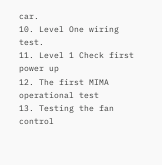car.
10. Level One wiring test.
11. Level 1 Check first power up
12. The first MIMA operational test
13. Testing the fan control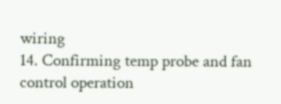wiring
14. Confirming temp probe and fan control operation